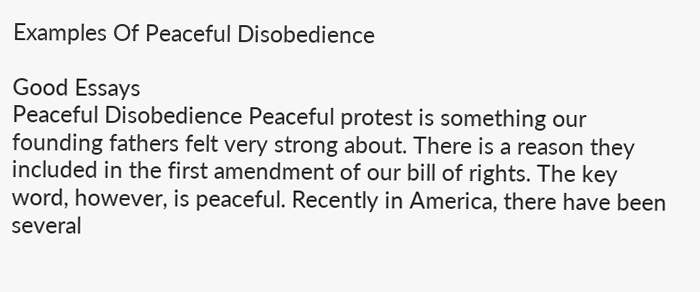Examples Of Peaceful Disobedience

Good Essays
Peaceful Disobedience Peaceful protest is something our founding fathers felt very strong about. There is a reason they included in the first amendment of our bill of rights. The key word, however, is peaceful. Recently in America, there have been several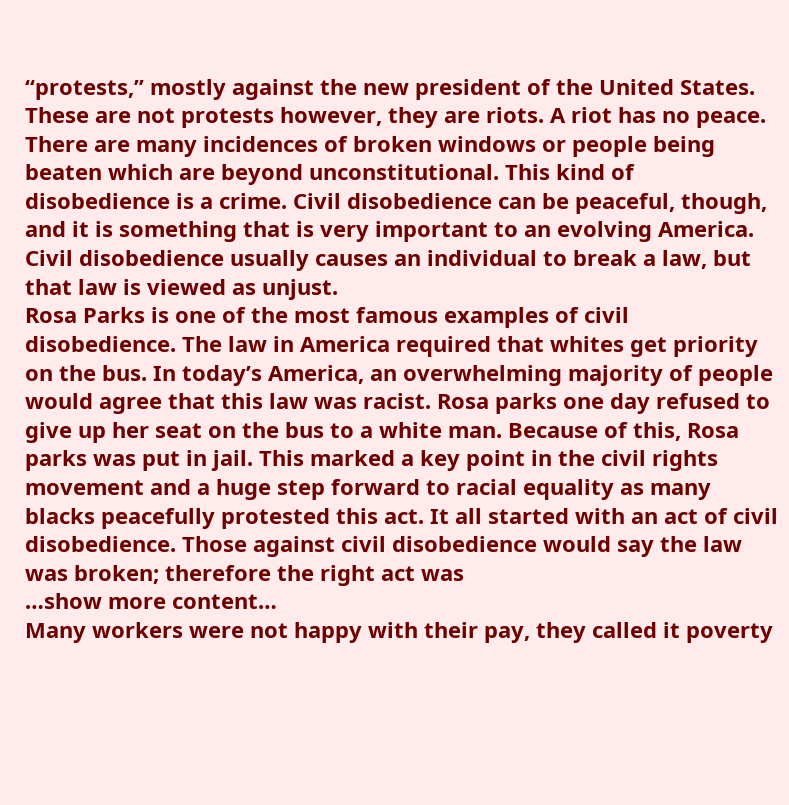“protests,” mostly against the new president of the United States. These are not protests however, they are riots. A riot has no peace. There are many incidences of broken windows or people being beaten which are beyond unconstitutional. This kind of disobedience is a crime. Civil disobedience can be peaceful, though, and it is something that is very important to an evolving America. Civil disobedience usually causes an individual to break a law, but that law is viewed as unjust.
Rosa Parks is one of the most famous examples of civil disobedience. The law in America required that whites get priority on the bus. In today’s America, an overwhelming majority of people would agree that this law was racist. Rosa parks one day refused to give up her seat on the bus to a white man. Because of this, Rosa parks was put in jail. This marked a key point in the civil rights movement and a huge step forward to racial equality as many blacks peacefully protested this act. It all started with an act of civil disobedience. Those against civil disobedience would say the law was broken; therefore the right act was
…show more content…
Many workers were not happy with their pay, they called it poverty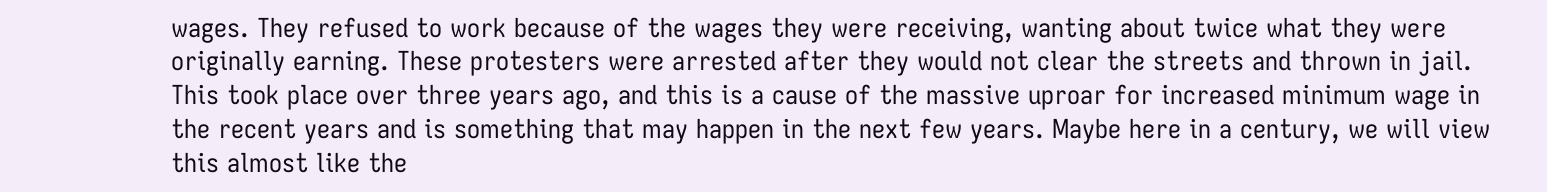wages. They refused to work because of the wages they were receiving, wanting about twice what they were originally earning. These protesters were arrested after they would not clear the streets and thrown in jail. This took place over three years ago, and this is a cause of the massive uproar for increased minimum wage in the recent years and is something that may happen in the next few years. Maybe here in a century, we will view this almost like the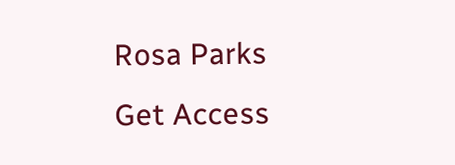Rosa Parks
Get Access